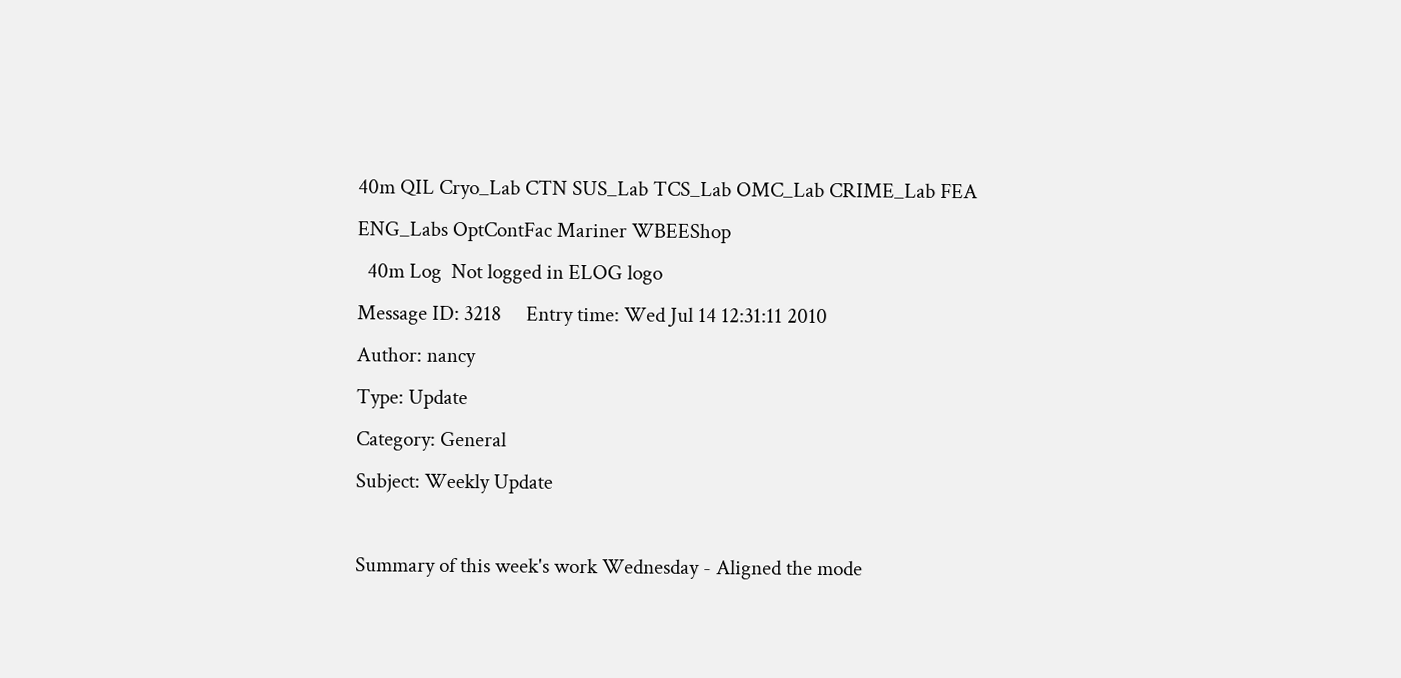40m QIL Cryo_Lab CTN SUS_Lab TCS_Lab OMC_Lab CRIME_Lab FEA ENG_Labs OptContFac Mariner WBEEShop
  40m Log  Not logged in ELOG logo
Message ID: 3218     Entry time: Wed Jul 14 12:31:11 2010
Author: nancy
Type: Update
Category: General
Subject: Weekly Update

Summary of this week's work Wednesday - Aligned the mode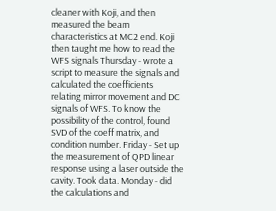cleaner with Koji, and then measured the beam characteristics at MC2 end. Koji then taught me how to read the WFS signals Thursday - wrote a script to measure the signals and calculated the coefficients relating mirror movement and DC signals of WFS. To know the possibility of the control, found SVD of the coeff matrix, and condition number. Friday - Set up the measurement of QPD linear response using a laser outside the cavity. Took data. Monday - did the calculations and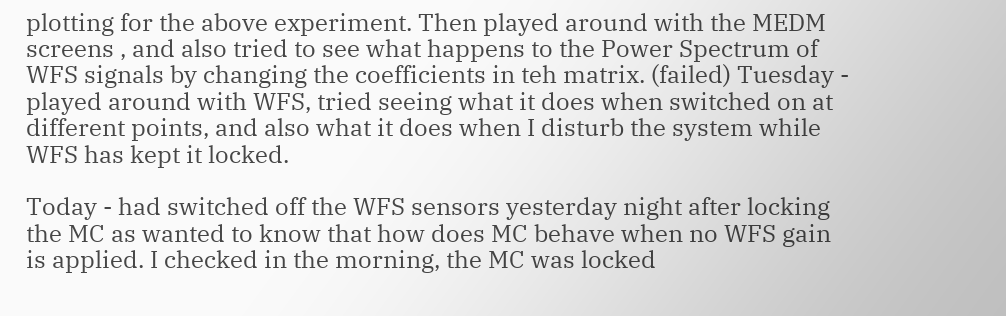plotting for the above experiment. Then played around with the MEDM screens , and also tried to see what happens to the Power Spectrum of WFS signals by changing the coefficients in teh matrix. (failed) Tuesday - played around with WFS, tried seeing what it does when switched on at different points, and also what it does when I disturb the system while WFS has kept it locked.

Today - had switched off the WFS sensors yesterday night after locking the MC as wanted to know that how does MC behave when no WFS gain is applied. I checked in the morning, the MC was locked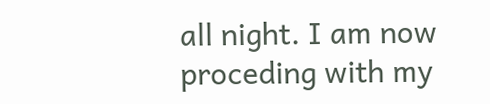all night. I am now proceding with my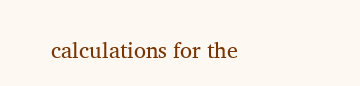calculations for the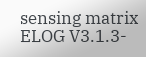sensing matrix
ELOG V3.1.3-